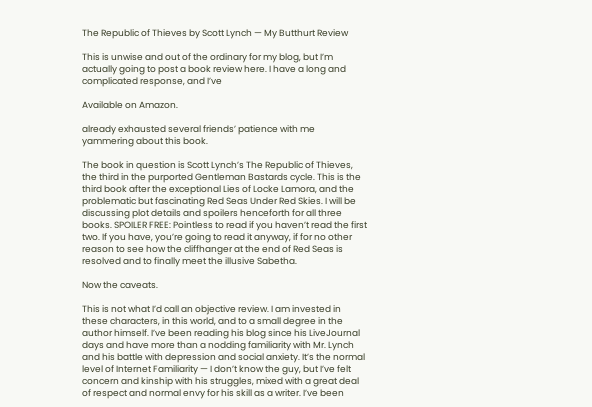The Republic of Thieves by Scott Lynch — My Butthurt Review

This is unwise and out of the ordinary for my blog, but I’m actually going to post a book review here. I have a long and complicated response, and I’ve

Available on Amazon.

already exhausted several friends’ patience with me yammering about this book.

The book in question is Scott Lynch’s The Republic of Thieves, the third in the purported Gentleman Bastards cycle. This is the third book after the exceptional Lies of Locke Lamora, and the problematic but fascinating Red Seas Under Red Skies. I will be discussing plot details and spoilers henceforth for all three books. SPOILER FREE: Pointless to read if you haven’t read the first two. If you have, you’re going to read it anyway, if for no other reason to see how the cliffhanger at the end of Red Seas is resolved and to finally meet the illusive Sabetha.

Now the caveats.

This is not what I’d call an objective review. I am invested in these characters, in this world, and to a small degree in the author himself. I’ve been reading his blog since his LiveJournal days and have more than a nodding familiarity with Mr. Lynch and his battle with depression and social anxiety. It’s the normal level of Internet Familiarity — I don’t know the guy, but I’ve felt concern and kinship with his struggles, mixed with a great deal of respect and normal envy for his skill as a writer. I’ve been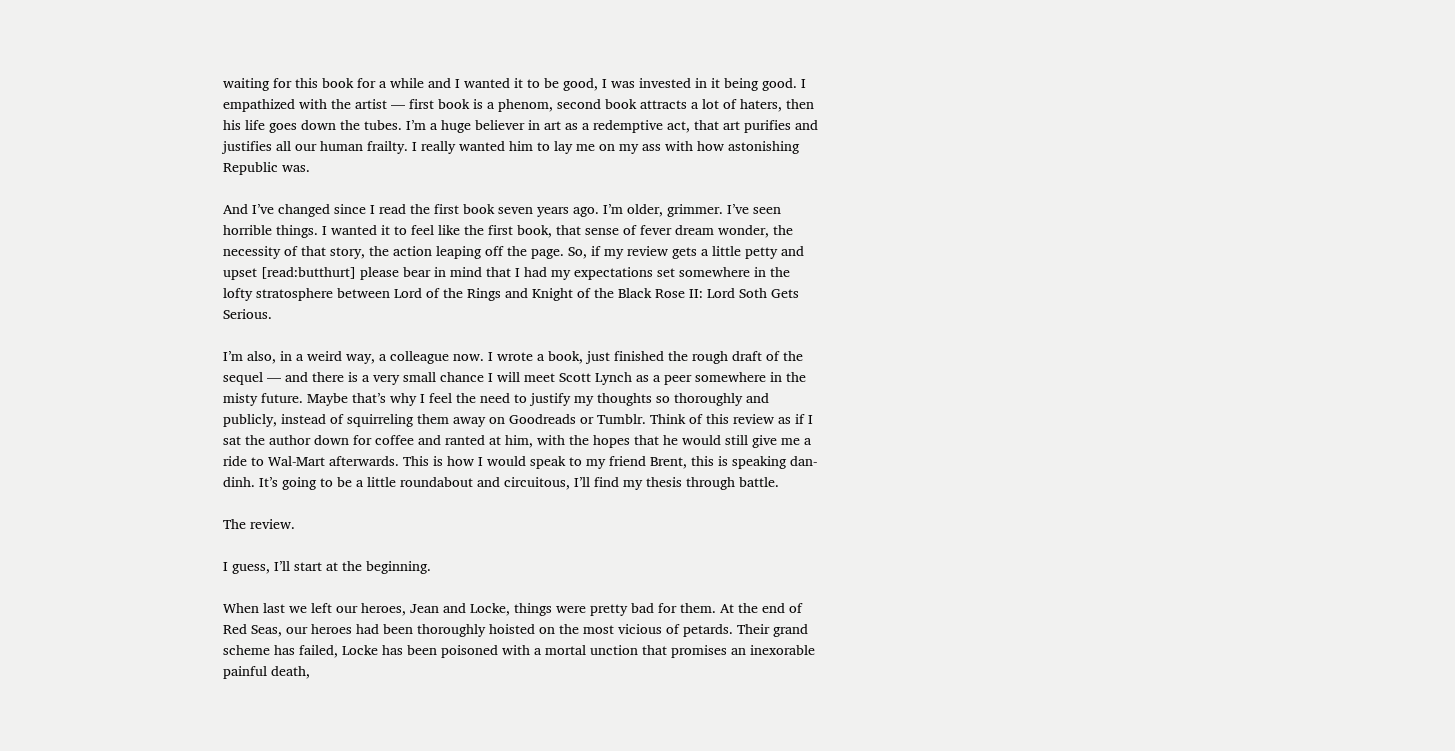waiting for this book for a while and I wanted it to be good, I was invested in it being good. I empathized with the artist — first book is a phenom, second book attracts a lot of haters, then his life goes down the tubes. I’m a huge believer in art as a redemptive act, that art purifies and justifies all our human frailty. I really wanted him to lay me on my ass with how astonishing Republic was.

And I’ve changed since I read the first book seven years ago. I’m older, grimmer. I’ve seen horrible things. I wanted it to feel like the first book, that sense of fever dream wonder, the necessity of that story, the action leaping off the page. So, if my review gets a little petty and upset [read:butthurt] please bear in mind that I had my expectations set somewhere in the lofty stratosphere between Lord of the Rings and Knight of the Black Rose II: Lord Soth Gets Serious.

I’m also, in a weird way, a colleague now. I wrote a book, just finished the rough draft of the sequel — and there is a very small chance I will meet Scott Lynch as a peer somewhere in the misty future. Maybe that’s why I feel the need to justify my thoughts so thoroughly and publicly, instead of squirreling them away on Goodreads or Tumblr. Think of this review as if I sat the author down for coffee and ranted at him, with the hopes that he would still give me a ride to Wal-Mart afterwards. This is how I would speak to my friend Brent, this is speaking dan-dinh. It’s going to be a little roundabout and circuitous, I’ll find my thesis through battle.

The review.

I guess, I’ll start at the beginning.

When last we left our heroes, Jean and Locke, things were pretty bad for them. At the end of Red Seas, our heroes had been thoroughly hoisted on the most vicious of petards. Their grand scheme has failed, Locke has been poisoned with a mortal unction that promises an inexorable painful death,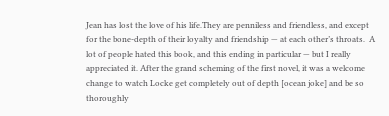Jean has lost the love of his life.They are penniless and friendless, and except for the bone-depth of their loyalty and friendship — at each other’s throats.  A lot of people hated this book, and this ending in particular — but I really appreciated it. After the grand scheming of the first novel, it was a welcome change to watch Locke get completely out of depth [ocean joke] and be so thoroughly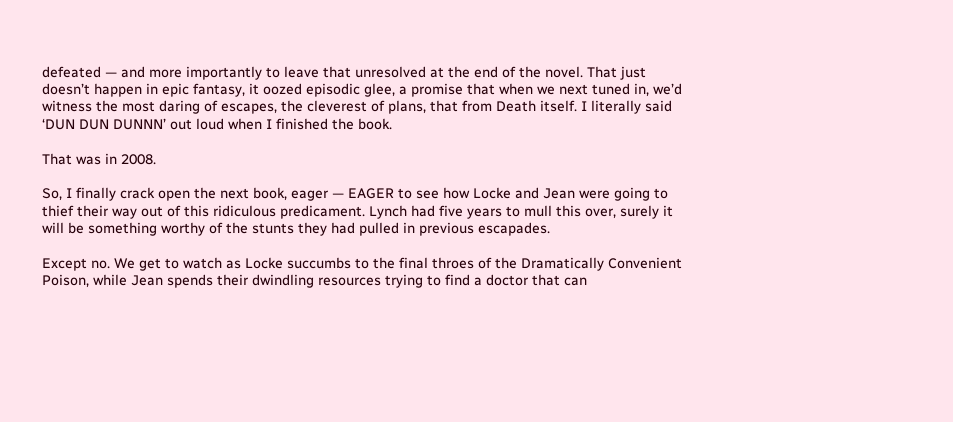defeated — and more importantly to leave that unresolved at the end of the novel. That just doesn’t happen in epic fantasy, it oozed episodic glee, a promise that when we next tuned in, we’d witness the most daring of escapes, the cleverest of plans, that from Death itself. I literally said ‘DUN DUN DUNNN’ out loud when I finished the book.

That was in 2008.

So, I finally crack open the next book, eager — EAGER to see how Locke and Jean were going to thief their way out of this ridiculous predicament. Lynch had five years to mull this over, surely it will be something worthy of the stunts they had pulled in previous escapades.

Except no. We get to watch as Locke succumbs to the final throes of the Dramatically Convenient Poison, while Jean spends their dwindling resources trying to find a doctor that can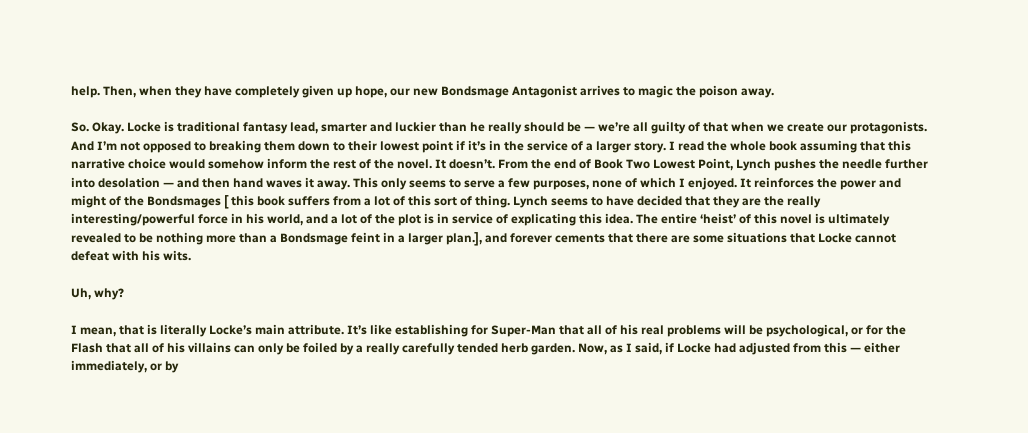help. Then, when they have completely given up hope, our new Bondsmage Antagonist arrives to magic the poison away.

So. Okay. Locke is traditional fantasy lead, smarter and luckier than he really should be — we’re all guilty of that when we create our protagonists. And I’m not opposed to breaking them down to their lowest point if it’s in the service of a larger story. I read the whole book assuming that this narrative choice would somehow inform the rest of the novel. It doesn’t. From the end of Book Two Lowest Point, Lynch pushes the needle further into desolation — and then hand waves it away. This only seems to serve a few purposes, none of which I enjoyed. It reinforces the power and might of the Bondsmages [ this book suffers from a lot of this sort of thing. Lynch seems to have decided that they are the really interesting/powerful force in his world, and a lot of the plot is in service of explicating this idea. The entire ‘heist’ of this novel is ultimately revealed to be nothing more than a Bondsmage feint in a larger plan.], and forever cements that there are some situations that Locke cannot defeat with his wits.

Uh, why?

I mean, that is literally Locke’s main attribute. It’s like establishing for Super-Man that all of his real problems will be psychological, or for the Flash that all of his villains can only be foiled by a really carefully tended herb garden. Now, as I said, if Locke had adjusted from this — either immediately, or by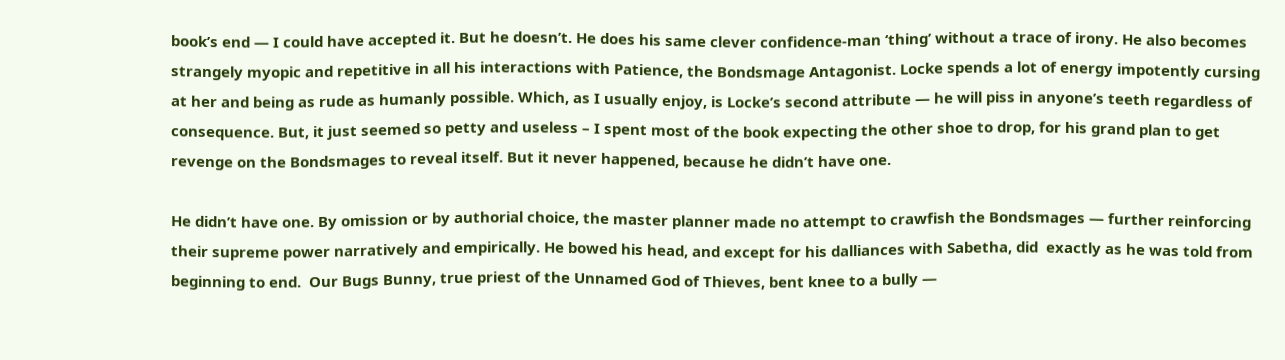book’s end — I could have accepted it. But he doesn’t. He does his same clever confidence-man ‘thing’ without a trace of irony. He also becomes strangely myopic and repetitive in all his interactions with Patience, the Bondsmage Antagonist. Locke spends a lot of energy impotently cursing at her and being as rude as humanly possible. Which, as I usually enjoy, is Locke’s second attribute — he will piss in anyone’s teeth regardless of consequence. But, it just seemed so petty and useless – I spent most of the book expecting the other shoe to drop, for his grand plan to get revenge on the Bondsmages to reveal itself. But it never happened, because he didn’t have one.

He didn’t have one. By omission or by authorial choice, the master planner made no attempt to crawfish the Bondsmages — further reinforcing their supreme power narratively and empirically. He bowed his head, and except for his dalliances with Sabetha, did  exactly as he was told from beginning to end.  Our Bugs Bunny, true priest of the Unnamed God of Thieves, bent knee to a bully —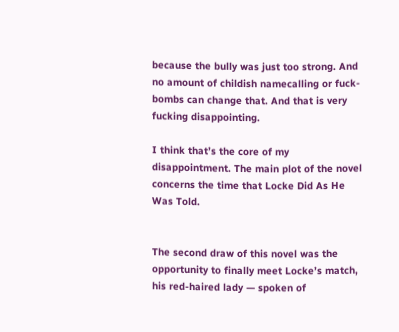because the bully was just too strong. And no amount of childish namecalling or fuck-bombs can change that. And that is very fucking disappointing.

I think that’s the core of my disappointment. The main plot of the novel concerns the time that Locke Did As He Was Told.


The second draw of this novel was the opportunity to finally meet Locke’s match, his red-haired lady — spoken of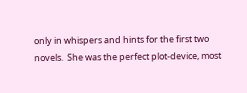only in whispers and hints for the first two novels.  She was the perfect plot-device, most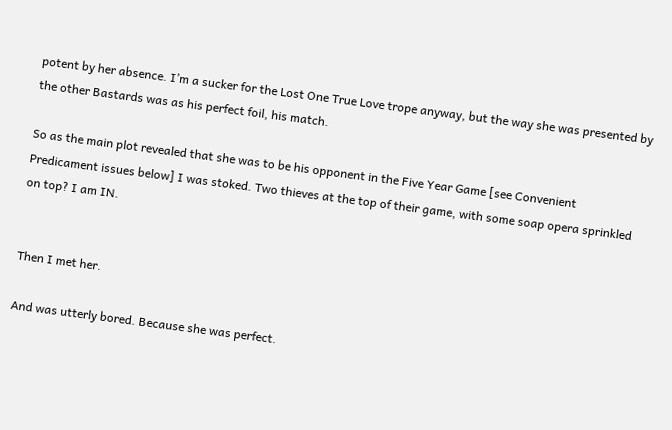potent by her absence. I’m a sucker for the Lost One True Love trope anyway, but the way she was presented by the other Bastards was as his perfect foil, his match.

So as the main plot revealed that she was to be his opponent in the Five Year Game [see Convenient Predicament issues below] I was stoked. Two thieves at the top of their game, with some soap opera sprinkled on top? I am IN.


Then I met her.

And was utterly bored. Because she was perfect.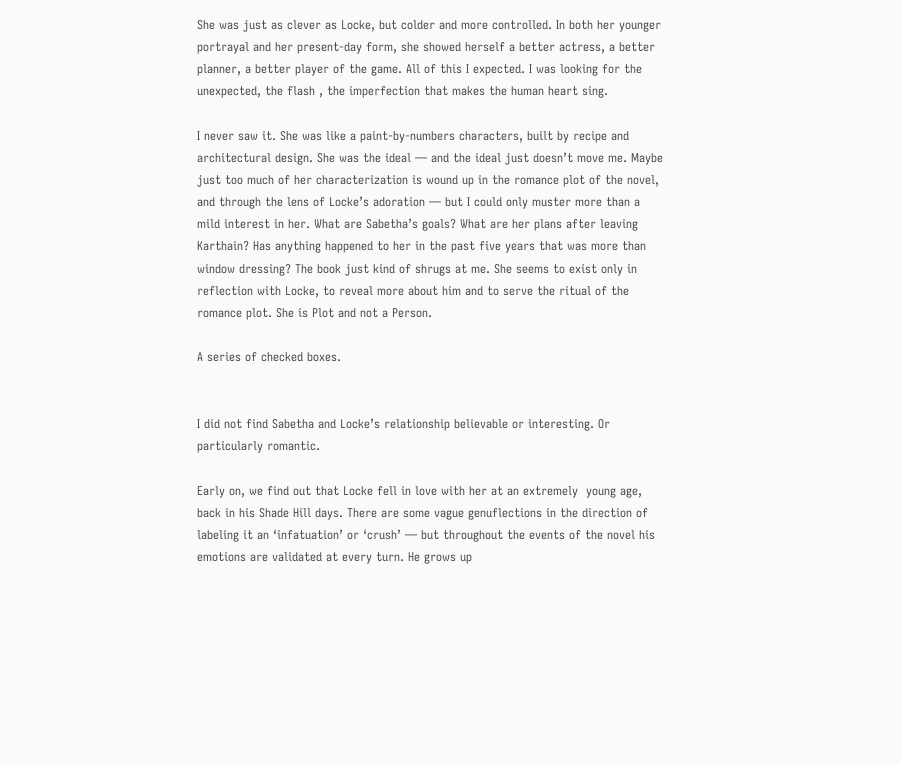She was just as clever as Locke, but colder and more controlled. In both her younger portrayal and her present-day form, she showed herself a better actress, a better planner, a better player of the game. All of this I expected. I was looking for the unexpected, the flash , the imperfection that makes the human heart sing.

I never saw it. She was like a paint-by-numbers characters, built by recipe and architectural design. She was the ideal — and the ideal just doesn’t move me. Maybe just too much of her characterization is wound up in the romance plot of the novel, and through the lens of Locke’s adoration — but I could only muster more than a mild interest in her. What are Sabetha’s goals? What are her plans after leaving Karthain? Has anything happened to her in the past five years that was more than window dressing? The book just kind of shrugs at me. She seems to exist only in reflection with Locke, to reveal more about him and to serve the ritual of the romance plot. She is Plot and not a Person.

A series of checked boxes.


I did not find Sabetha and Locke’s relationship believable or interesting. Or particularly romantic.

Early on, we find out that Locke fell in love with her at an extremely  young age, back in his Shade Hill days. There are some vague genuflections in the direction of labeling it an ‘infatuation’ or ‘crush’ — but throughout the events of the novel his emotions are validated at every turn. He grows up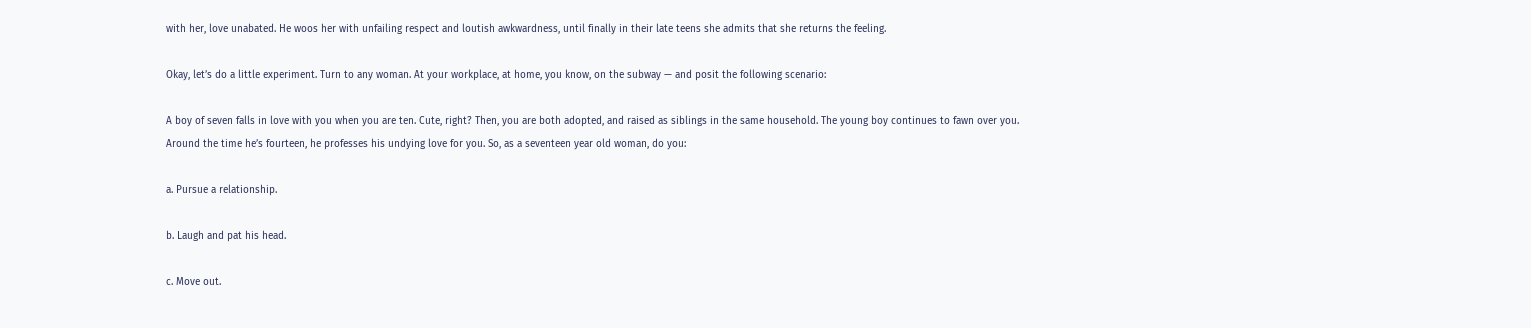with her, love unabated. He woos her with unfailing respect and loutish awkwardness, until finally in their late teens she admits that she returns the feeling.

Okay, let’s do a little experiment. Turn to any woman. At your workplace, at home, you know, on the subway — and posit the following scenario:

A boy of seven falls in love with you when you are ten. Cute, right? Then, you are both adopted, and raised as siblings in the same household. The young boy continues to fawn over you. Around the time he’s fourteen, he professes his undying love for you. So, as a seventeen year old woman, do you:

a. Pursue a relationship.

b. Laugh and pat his head.

c. Move out.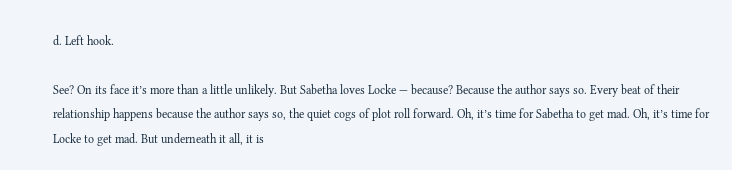d. Left hook.

See? On its face it’s more than a little unlikely. But Sabetha loves Locke — because? Because the author says so. Every beat of their relationship happens because the author says so, the quiet cogs of plot roll forward. Oh, it’s time for Sabetha to get mad. Oh, it’s time for Locke to get mad. But underneath it all, it is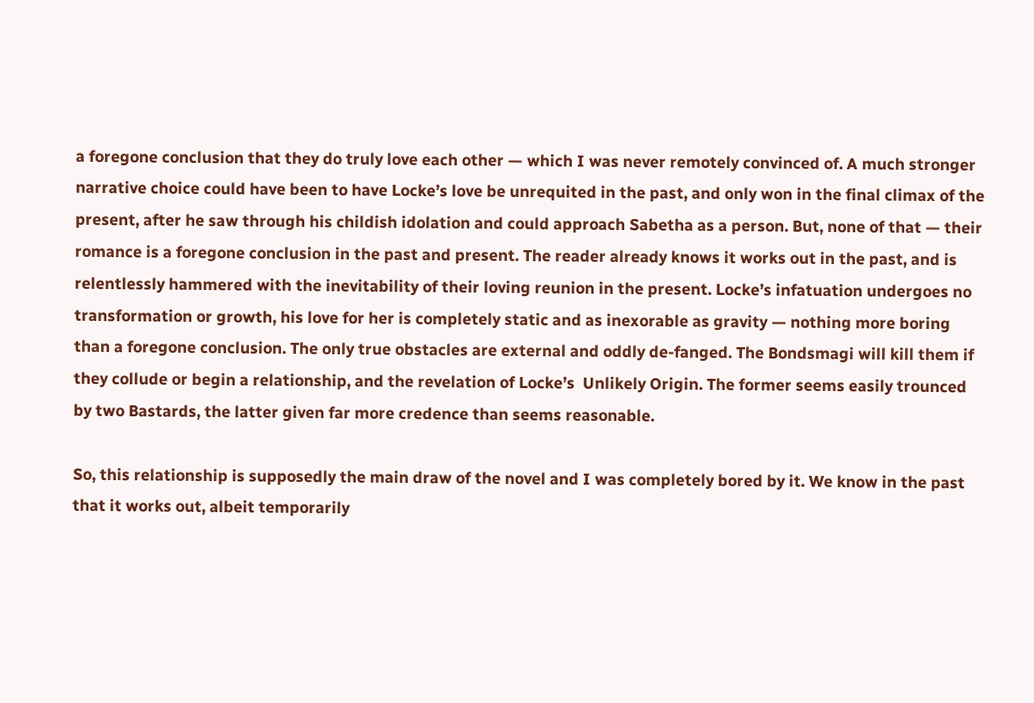a foregone conclusion that they do truly love each other — which I was never remotely convinced of. A much stronger narrative choice could have been to have Locke’s love be unrequited in the past, and only won in the final climax of the present, after he saw through his childish idolation and could approach Sabetha as a person. But, none of that — their romance is a foregone conclusion in the past and present. The reader already knows it works out in the past, and is relentlessly hammered with the inevitability of their loving reunion in the present. Locke’s infatuation undergoes no transformation or growth, his love for her is completely static and as inexorable as gravity — nothing more boring than a foregone conclusion. The only true obstacles are external and oddly de-fanged. The Bondsmagi will kill them if they collude or begin a relationship, and the revelation of Locke’s  Unlikely Origin. The former seems easily trounced by two Bastards, the latter given far more credence than seems reasonable.

So, this relationship is supposedly the main draw of the novel and I was completely bored by it. We know in the past that it works out, albeit temporarily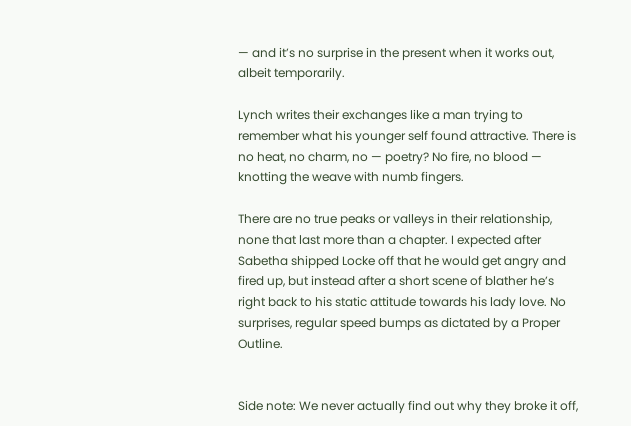— and it’s no surprise in the present when it works out, albeit temporarily.

Lynch writes their exchanges like a man trying to remember what his younger self found attractive. There is no heat, no charm, no — poetry? No fire, no blood — knotting the weave with numb fingers.

There are no true peaks or valleys in their relationship, none that last more than a chapter. I expected after Sabetha shipped Locke off that he would get angry and fired up, but instead after a short scene of blather he’s right back to his static attitude towards his lady love. No surprises, regular speed bumps as dictated by a Proper Outline.


Side note: We never actually find out why they broke it off,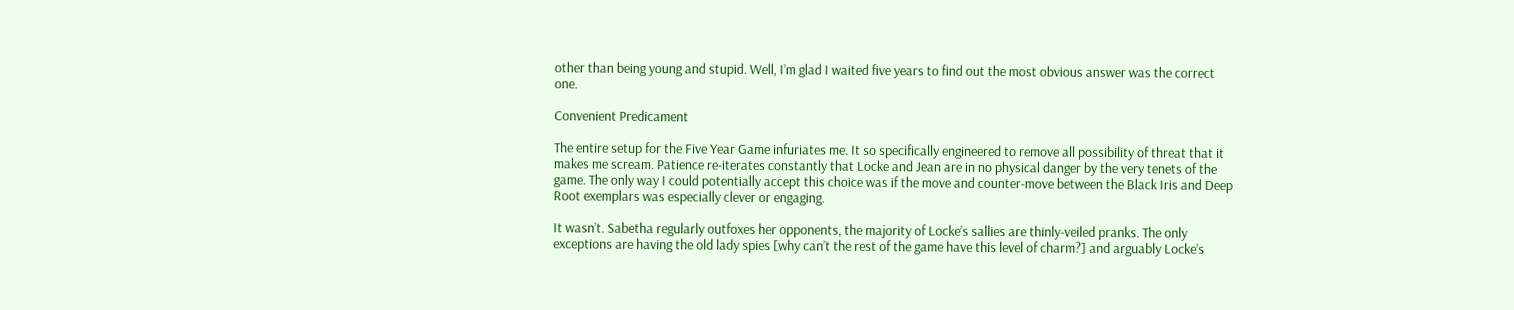other than being young and stupid. Well, I’m glad I waited five years to find out the most obvious answer was the correct one.

Convenient Predicament

The entire setup for the Five Year Game infuriates me. It so specifically engineered to remove all possibility of threat that it makes me scream. Patience re-iterates constantly that Locke and Jean are in no physical danger by the very tenets of the game. The only way I could potentially accept this choice was if the move and counter-move between the Black Iris and Deep Root exemplars was especially clever or engaging.

It wasn’t. Sabetha regularly outfoxes her opponents, the majority of Locke’s sallies are thinly-veiled pranks. The only exceptions are having the old lady spies [why can’t the rest of the game have this level of charm?] and arguably Locke’s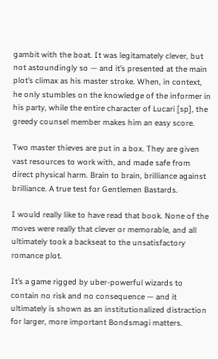gambit with the boat. It was legitamately clever, but not astoundingly so — and it’s presented at the main plot’s climax as his master stroke. When, in context, he only stumbles on the knowledge of the informer in his party, while the entire character of Lucari [sp], the greedy counsel member makes him an easy score.

Two master thieves are put in a box. They are given vast resources to work with, and made safe from direct physical harm. Brain to brain, brilliance against brilliance. A true test for Gentlemen Bastards.

I would really like to have read that book. None of the moves were really that clever or memorable, and all ultimately took a backseat to the unsatisfactory romance plot.

It’s a game rigged by uber-powerful wizards to contain no risk and no consequence — and it ultimately is shown as an institutionalized distraction for larger, more important Bondsmagi matters.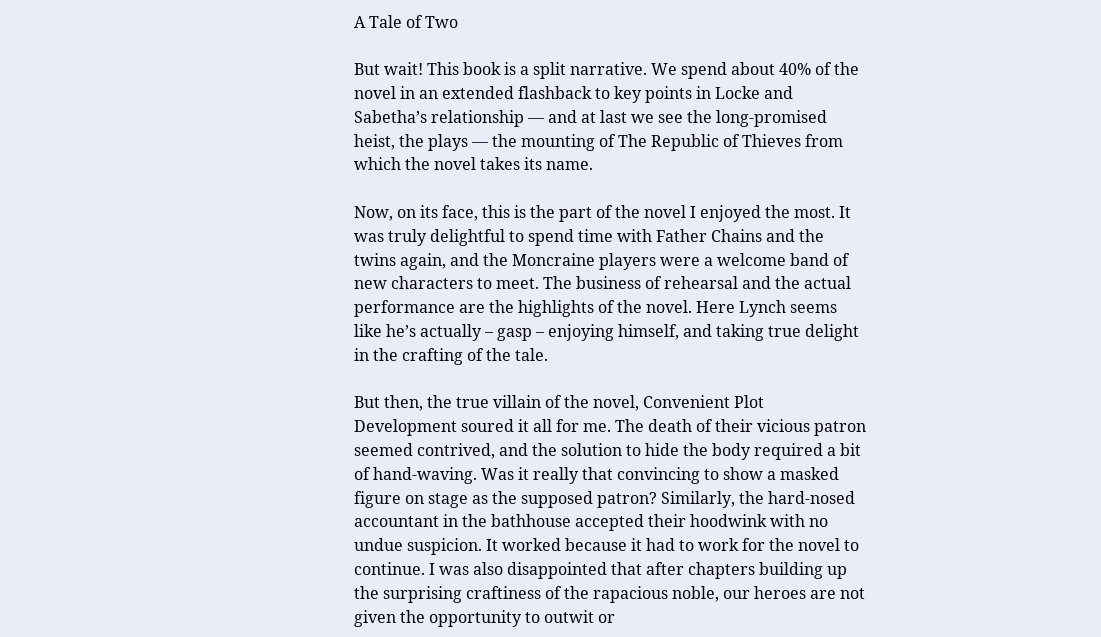A Tale of Two

But wait! This book is a split narrative. We spend about 40% of the novel in an extended flashback to key points in Locke and Sabetha’s relationship — and at last we see the long-promised heist, the plays — the mounting of The Republic of Thieves from which the novel takes its name.

Now, on its face, this is the part of the novel I enjoyed the most. It was truly delightful to spend time with Father Chains and the twins again, and the Moncraine players were a welcome band of new characters to meet. The business of rehearsal and the actual performance are the highlights of the novel. Here Lynch seems like he’s actually – gasp – enjoying himself, and taking true delight in the crafting of the tale.

But then, the true villain of the novel, Convenient Plot Development soured it all for me. The death of their vicious patron seemed contrived, and the solution to hide the body required a bit of hand-waving. Was it really that convincing to show a masked figure on stage as the supposed patron? Similarly, the hard-nosed accountant in the bathhouse accepted their hoodwink with no undue suspicion. It worked because it had to work for the novel to continue. I was also disappointed that after chapters building up the surprising craftiness of the rapacious noble, our heroes are not given the opportunity to outwit or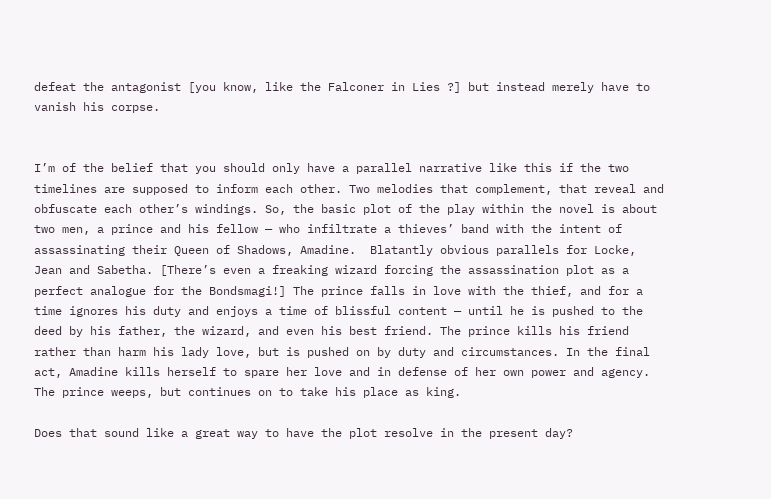defeat the antagonist [you know, like the Falconer in Lies ?] but instead merely have to vanish his corpse.


I’m of the belief that you should only have a parallel narrative like this if the two timelines are supposed to inform each other. Two melodies that complement, that reveal and obfuscate each other’s windings. So, the basic plot of the play within the novel is about two men, a prince and his fellow — who infiltrate a thieves’ band with the intent of assassinating their Queen of Shadows, Amadine.  Blatantly obvious parallels for Locke, Jean and Sabetha. [There’s even a freaking wizard forcing the assassination plot as a perfect analogue for the Bondsmagi!] The prince falls in love with the thief, and for a time ignores his duty and enjoys a time of blissful content — until he is pushed to the deed by his father, the wizard, and even his best friend. The prince kills his friend rather than harm his lady love, but is pushed on by duty and circumstances. In the final act, Amadine kills herself to spare her love and in defense of her own power and agency. The prince weeps, but continues on to take his place as king.

Does that sound like a great way to have the plot resolve in the present day?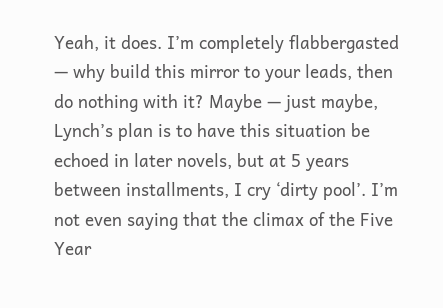Yeah, it does. I’m completely flabbergasted — why build this mirror to your leads, then do nothing with it? Maybe — just maybe, Lynch’s plan is to have this situation be echoed in later novels, but at 5 years between installments, I cry ‘dirty pool’. I’m not even saying that the climax of the Five Year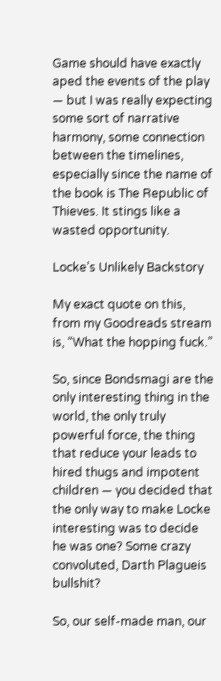Game should have exactly aped the events of the play — but I was really expecting some sort of narrative harmony, some connection between the timelines, especially since the name of the book is The Republic of Thieves. It stings like a wasted opportunity.

Locke’s Unlikely Backstory

My exact quote on this, from my Goodreads stream is, “What the hopping fuck.”

So, since Bondsmagi are the only interesting thing in the world, the only truly powerful force, the thing that reduce your leads to hired thugs and impotent children — you decided that the only way to make Locke interesting was to decide he was one? Some crazy convoluted, Darth Plagueis bullshit?

So, our self-made man, our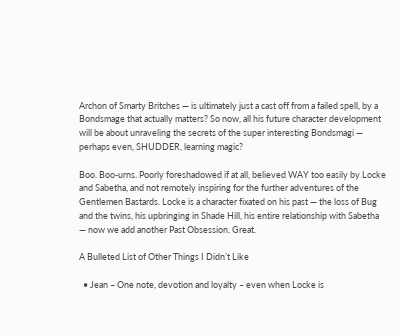Archon of Smarty Britches — is ultimately just a cast off from a failed spell, by a Bondsmage that actually matters? So now, all his future character development will be about unraveling the secrets of the super interesting Bondsmagi — perhaps even, SHUDDER, learning magic?

Boo. Boo-urns. Poorly foreshadowed if at all, believed WAY too easily by Locke and Sabetha, and not remotely inspiring for the further adventures of the Gentlemen Bastards. Locke is a character fixated on his past — the loss of Bug and the twins, his upbringing in Shade Hill, his entire relationship with Sabetha — now we add another Past Obsession. Great.

A Bulleted List of Other Things I Didn’t Like

  • Jean – One note, devotion and loyalty – even when Locke is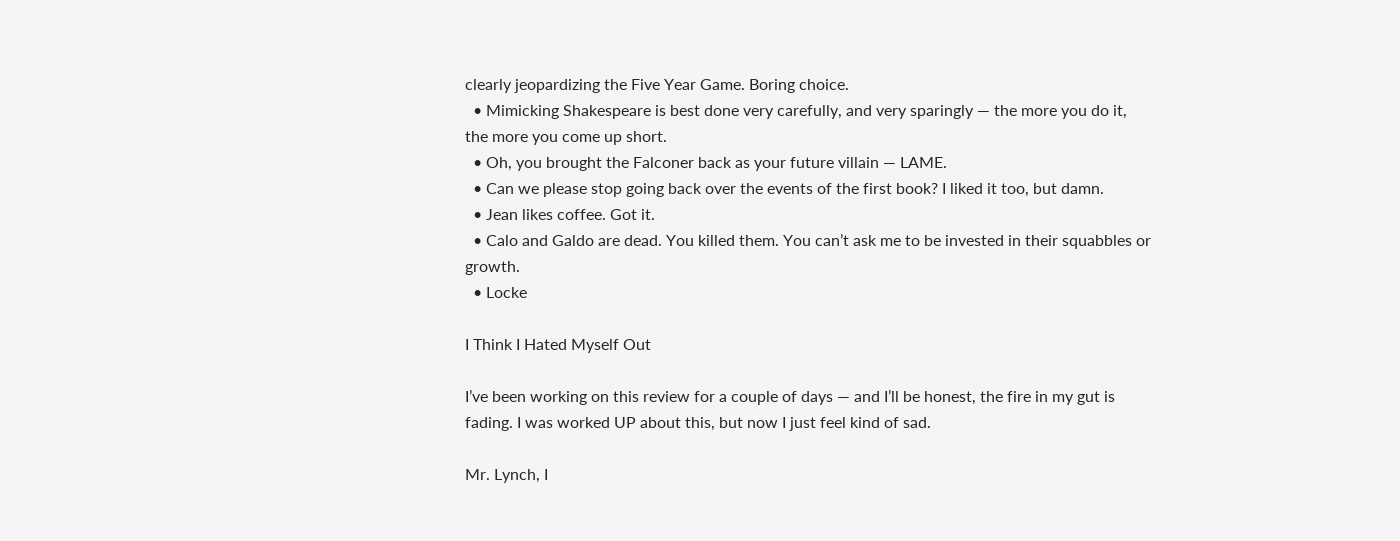clearly jeopardizing the Five Year Game. Boring choice.
  • Mimicking Shakespeare is best done very carefully, and very sparingly — the more you do it, the more you come up short.
  • Oh, you brought the Falconer back as your future villain — LAME.
  • Can we please stop going back over the events of the first book? I liked it too, but damn.
  • Jean likes coffee. Got it.
  • Calo and Galdo are dead. You killed them. You can’t ask me to be invested in their squabbles or growth.
  • Locke

I Think I Hated Myself Out

I’ve been working on this review for a couple of days — and I’ll be honest, the fire in my gut is fading. I was worked UP about this, but now I just feel kind of sad.

Mr. Lynch, I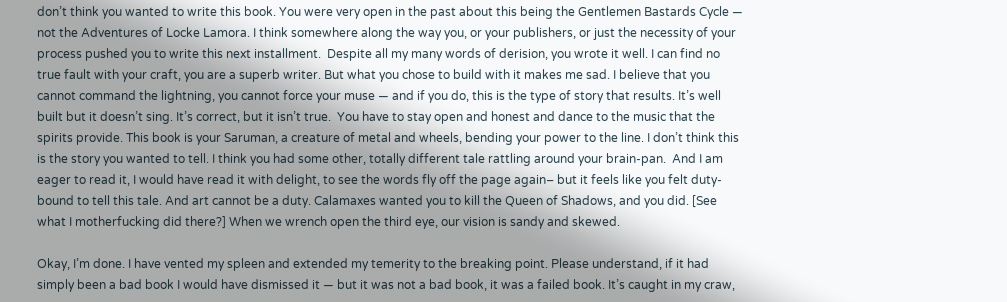don’t think you wanted to write this book. You were very open in the past about this being the Gentlemen Bastards Cycle — not the Adventures of Locke Lamora. I think somewhere along the way you, or your publishers, or just the necessity of your process pushed you to write this next installment.  Despite all my many words of derision, you wrote it well. I can find no true fault with your craft, you are a superb writer. But what you chose to build with it makes me sad. I believe that you cannot command the lightning, you cannot force your muse — and if you do, this is the type of story that results. It’s well built but it doesn’t sing. It’s correct, but it isn’t true.  You have to stay open and honest and dance to the music that the spirits provide. This book is your Saruman, a creature of metal and wheels, bending your power to the line. I don’t think this is the story you wanted to tell. I think you had some other, totally different tale rattling around your brain-pan.  And I am eager to read it, I would have read it with delight, to see the words fly off the page again– but it feels like you felt duty-bound to tell this tale. And art cannot be a duty. Calamaxes wanted you to kill the Queen of Shadows, and you did. [See what I motherfucking did there?] When we wrench open the third eye, our vision is sandy and skewed.

Okay, I’m done. I have vented my spleen and extended my temerity to the breaking point. Please understand, if it had simply been a bad book I would have dismissed it — but it was not a bad book, it was a failed book. It’s caught in my craw,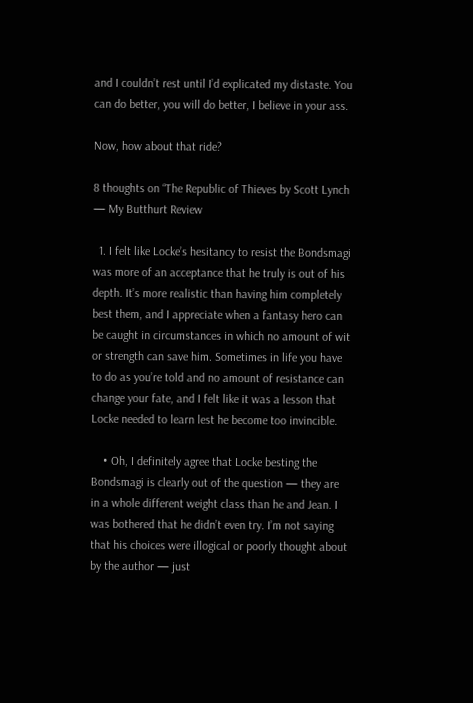and I couldn’t rest until I’d explicated my distaste. You can do better, you will do better, I believe in your ass.

Now, how about that ride?

8 thoughts on “The Republic of Thieves by Scott Lynch — My Butthurt Review

  1. I felt like Locke’s hesitancy to resist the Bondsmagi was more of an acceptance that he truly is out of his depth. It’s more realistic than having him completely best them, and I appreciate when a fantasy hero can be caught in circumstances in which no amount of wit or strength can save him. Sometimes in life you have to do as you’re told and no amount of resistance can change your fate, and I felt like it was a lesson that Locke needed to learn lest he become too invincible.

    • Oh, I definitely agree that Locke besting the Bondsmagi is clearly out of the question — they are in a whole different weight class than he and Jean. I was bothered that he didn’t even try. I’m not saying that his choices were illogical or poorly thought about by the author — just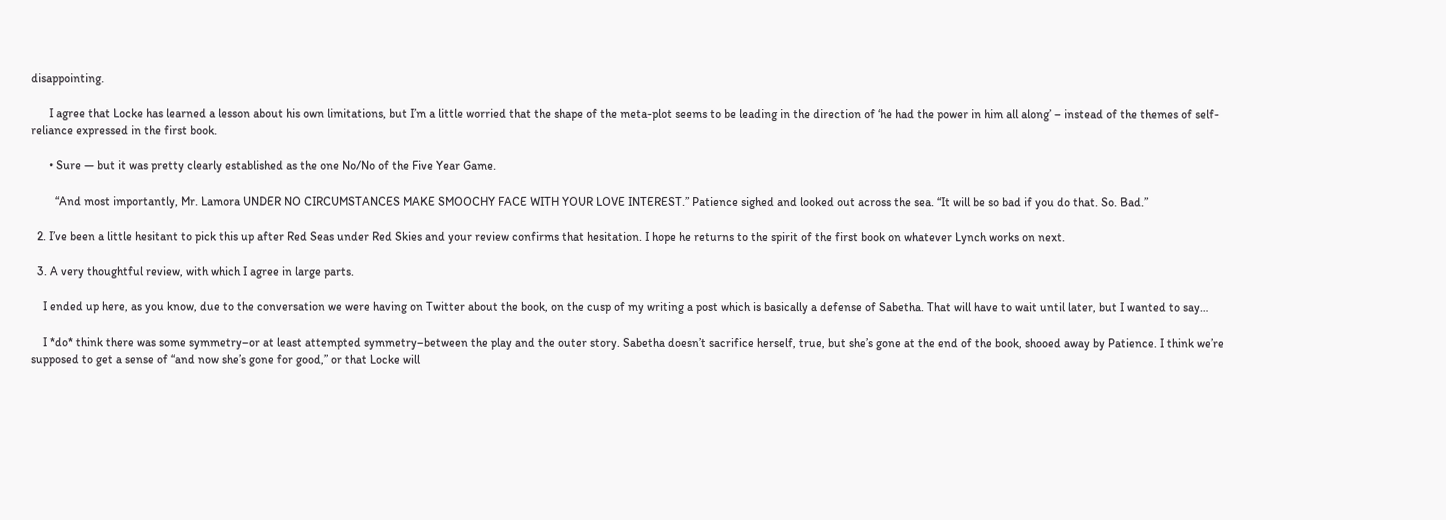disappointing.

      I agree that Locke has learned a lesson about his own limitations, but I’m a little worried that the shape of the meta-plot seems to be leading in the direction of ‘he had the power in him all along’ – instead of the themes of self-reliance expressed in the first book.

      • Sure — but it was pretty clearly established as the one No/No of the Five Year Game.

        “And most importantly, Mr. Lamora UNDER NO CIRCUMSTANCES MAKE SMOOCHY FACE WITH YOUR LOVE INTEREST.” Patience sighed and looked out across the sea. “It will be so bad if you do that. So. Bad.”

  2. I’ve been a little hesitant to pick this up after Red Seas under Red Skies and your review confirms that hesitation. I hope he returns to the spirit of the first book on whatever Lynch works on next.

  3. A very thoughtful review, with which I agree in large parts.

    I ended up here, as you know, due to the conversation we were having on Twitter about the book, on the cusp of my writing a post which is basically a defense of Sabetha. That will have to wait until later, but I wanted to say…

    I *do* think there was some symmetry–or at least attempted symmetry–between the play and the outer story. Sabetha doesn’t sacrifice herself, true, but she’s gone at the end of the book, shooed away by Patience. I think we’re supposed to get a sense of “and now she’s gone for good,” or that Locke will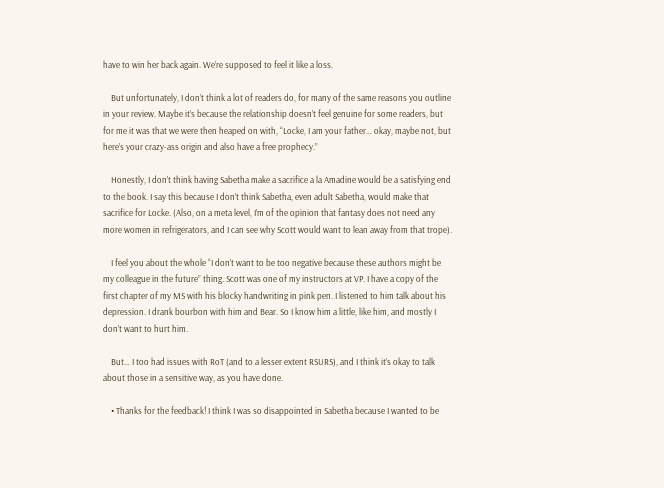have to win her back again. We’re supposed to feel it like a loss.

    But unfortunately, I don’t think a lot of readers do, for many of the same reasons you outline in your review. Maybe it’s because the relationship doesn’t feel genuine for some readers, but for me it was that we were then heaped on with, “Locke, I am your father… okay, maybe not, but here’s your crazy-ass origin and also have a free prophecy.”

    Honestly, I don’t think having Sabetha make a sacrifice a la Amadine would be a satisfying end to the book. I say this because I don’t think Sabetha, even adult Sabetha, would make that sacrifice for Locke. (Also, on a meta level, I’m of the opinion that fantasy does not need any more women in refrigerators, and I can see why Scott would want to lean away from that trope).

    I feel you about the whole “I don’t want to be too negative because these authors might be my colleague in the future” thing. Scott was one of my instructors at VP. I have a copy of the first chapter of my MS with his blocky handwriting in pink pen. I listened to him talk about his depression. I drank bourbon with him and Bear. So I know him a little, like him, and mostly I don’t want to hurt him.

    But… I too had issues with RoT (and to a lesser extent RSURS), and I think it’s okay to talk about those in a sensitive way, as you have done.

    • Thanks for the feedback! I think I was so disappointed in Sabetha because I wanted to be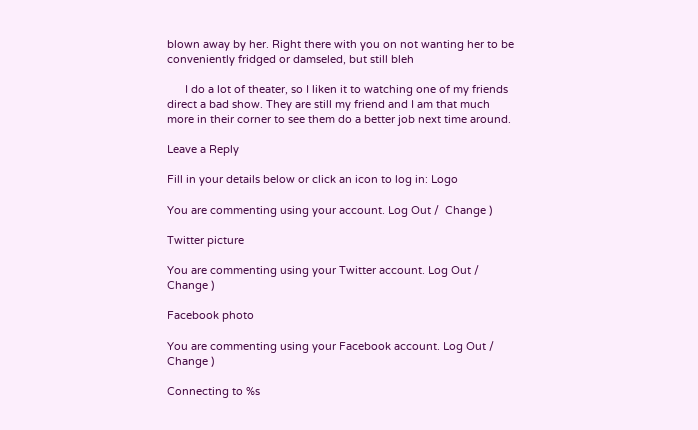blown away by her. Right there with you on not wanting her to be conveniently fridged or damseled, but still bleh

      I do a lot of theater, so I liken it to watching one of my friends direct a bad show. They are still my friend and I am that much more in their corner to see them do a better job next time around.

Leave a Reply

Fill in your details below or click an icon to log in: Logo

You are commenting using your account. Log Out /  Change )

Twitter picture

You are commenting using your Twitter account. Log Out /  Change )

Facebook photo

You are commenting using your Facebook account. Log Out /  Change )

Connecting to %s